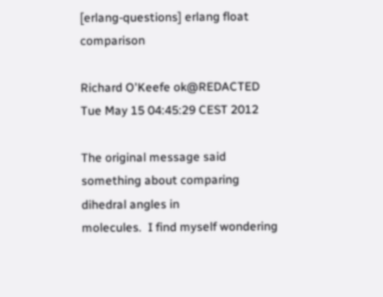[erlang-questions] erlang float comparison

Richard O'Keefe ok@REDACTED
Tue May 15 04:45:29 CEST 2012

The original message said something about comparing dihedral angles in
molecules.  I find myself wondering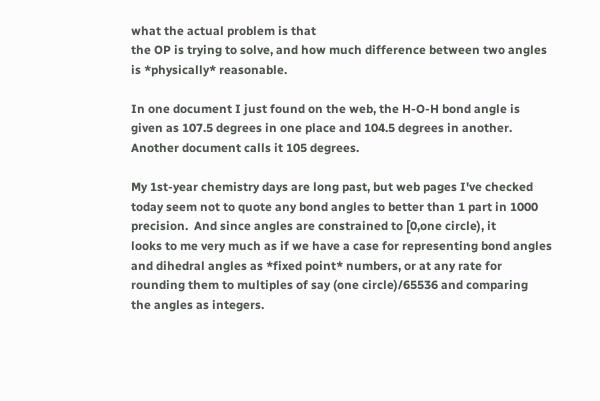what the actual problem is that
the OP is trying to solve, and how much difference between two angles
is *physically* reasonable.

In one document I just found on the web, the H-O-H bond angle is
given as 107.5 degrees in one place and 104.5 degrees in another.
Another document calls it 105 degrees.

My 1st-year chemistry days are long past, but web pages I've checked
today seem not to quote any bond angles to better than 1 part in 1000
precision.  And since angles are constrained to [0,one circle), it
looks to me very much as if we have a case for representing bond angles
and dihedral angles as *fixed point* numbers, or at any rate for
rounding them to multiples of say (one circle)/65536 and comparing
the angles as integers.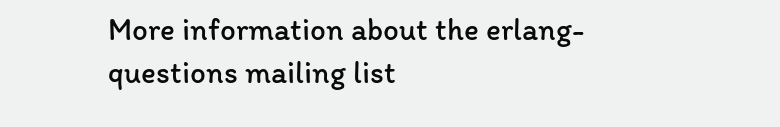More information about the erlang-questions mailing list